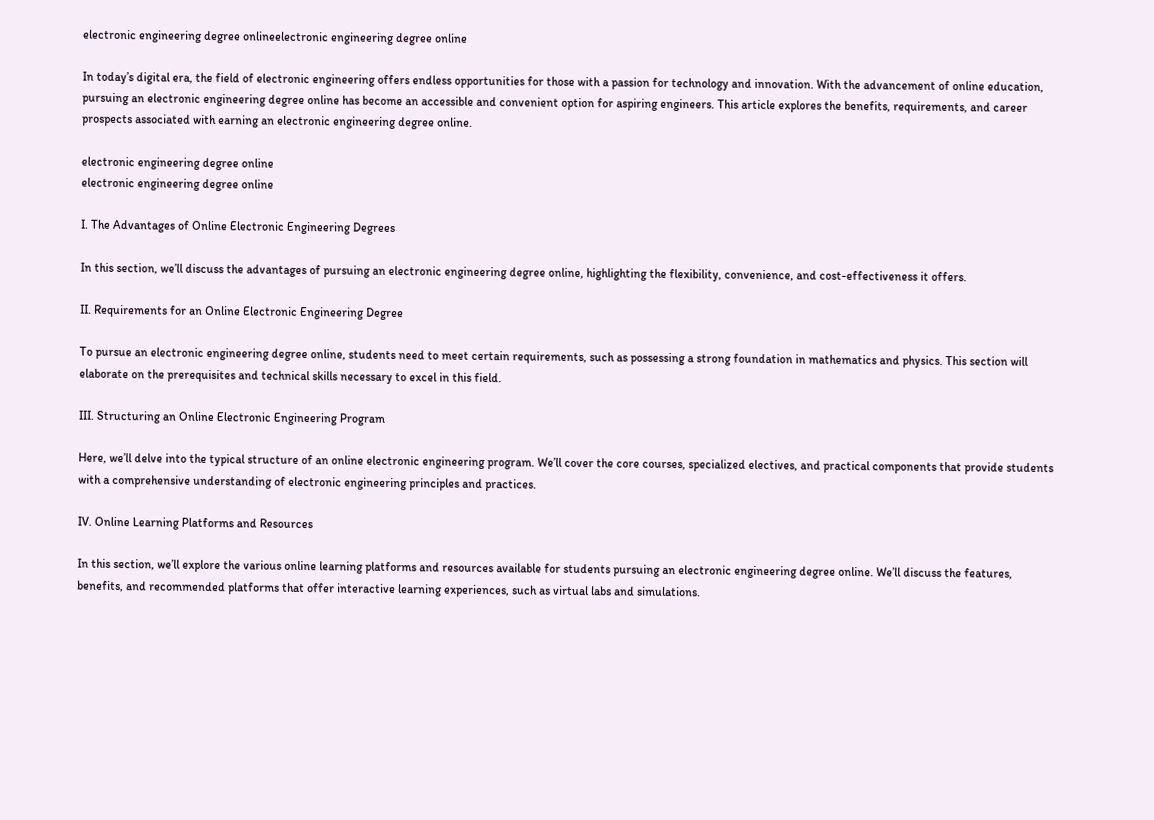electronic engineering degree onlineelectronic engineering degree online

In today’s digital era, the field of electronic engineering offers endless opportunities for those with a passion for technology and innovation. With the advancement of online education, pursuing an electronic engineering degree online has become an accessible and convenient option for aspiring engineers. This article explores the benefits, requirements, and career prospects associated with earning an electronic engineering degree online.

electronic engineering degree online
electronic engineering degree online

I. The Advantages of Online Electronic Engineering Degrees

In this section, we’ll discuss the advantages of pursuing an electronic engineering degree online, highlighting the flexibility, convenience, and cost-effectiveness it offers.

II. Requirements for an Online Electronic Engineering Degree

To pursue an electronic engineering degree online, students need to meet certain requirements, such as possessing a strong foundation in mathematics and physics. This section will elaborate on the prerequisites and technical skills necessary to excel in this field.

III. Structuring an Online Electronic Engineering Program

Here, we’ll delve into the typical structure of an online electronic engineering program. We’ll cover the core courses, specialized electives, and practical components that provide students with a comprehensive understanding of electronic engineering principles and practices.

IV. Online Learning Platforms and Resources

In this section, we’ll explore the various online learning platforms and resources available for students pursuing an electronic engineering degree online. We’ll discuss the features, benefits, and recommended platforms that offer interactive learning experiences, such as virtual labs and simulations.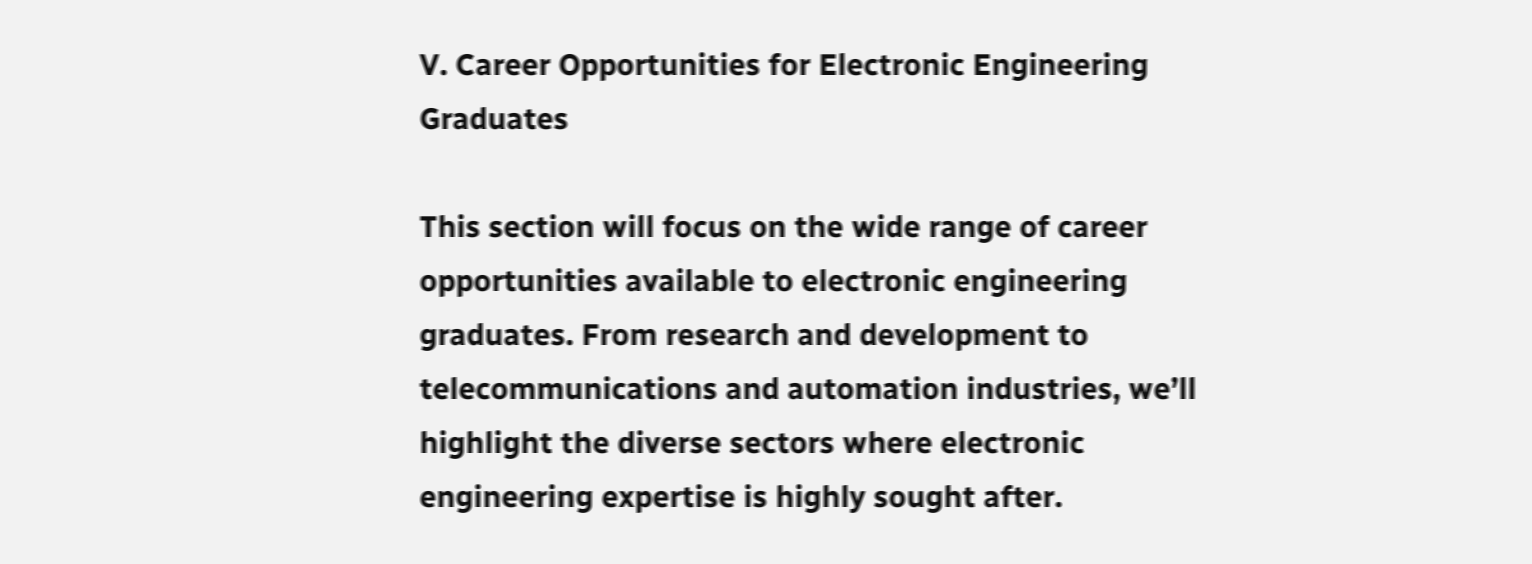V. Career Opportunities for Electronic Engineering Graduates

This section will focus on the wide range of career opportunities available to electronic engineering graduates. From research and development to telecommunications and automation industries, we’ll highlight the diverse sectors where electronic engineering expertise is highly sought after.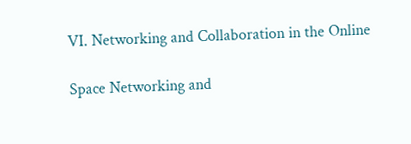VI. Networking and Collaboration in the Online

Space Networking and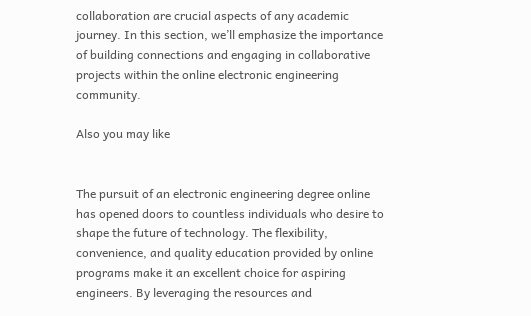collaboration are crucial aspects of any academic journey. In this section, we’ll emphasize the importance of building connections and engaging in collaborative projects within the online electronic engineering community.

Also you may like


The pursuit of an electronic engineering degree online has opened doors to countless individuals who desire to shape the future of technology. The flexibility, convenience, and quality education provided by online programs make it an excellent choice for aspiring engineers. By leveraging the resources and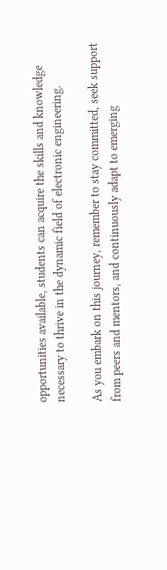opportunities available, students can acquire the skills and knowledge necessary to thrive in the dynamic field of electronic engineering.

As you embark on this journey, remember to stay committed, seek support from peers and mentors, and continuously adapt to emerging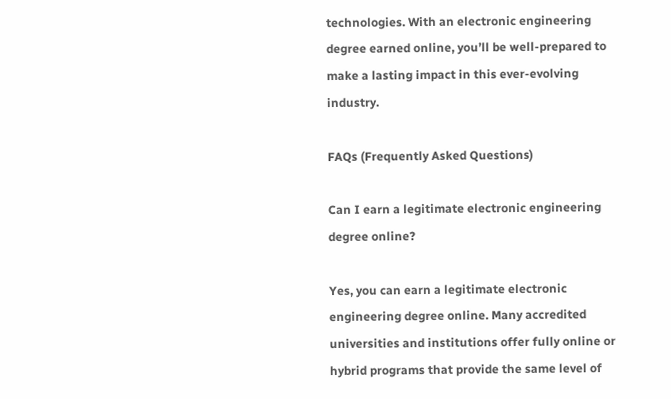technologies. With an electronic engineering degree earned online, you’ll be well-prepared to make a lasting impact in this ever-evolving industry.

FAQs (Frequently Asked Questions)

Can I earn a legitimate electronic engineering degree online?

Yes, you can earn a legitimate electronic engineering degree online. Many accredited universities and institutions offer fully online or hybrid programs that provide the same level of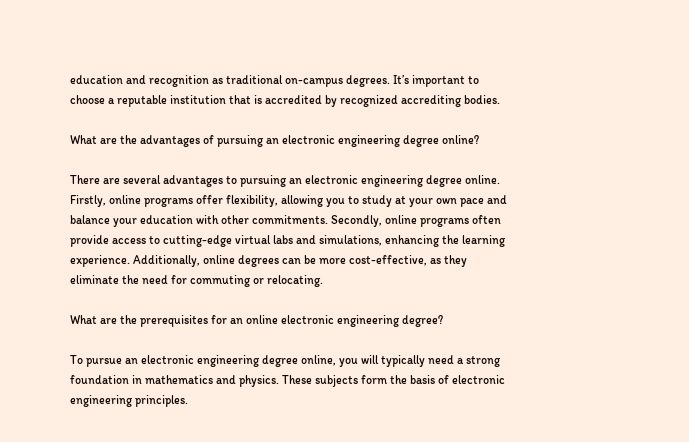education and recognition as traditional on-campus degrees. It’s important to choose a reputable institution that is accredited by recognized accrediting bodies.

What are the advantages of pursuing an electronic engineering degree online?

There are several advantages to pursuing an electronic engineering degree online. Firstly, online programs offer flexibility, allowing you to study at your own pace and balance your education with other commitments. Secondly, online programs often provide access to cutting-edge virtual labs and simulations, enhancing the learning experience. Additionally, online degrees can be more cost-effective, as they eliminate the need for commuting or relocating.

What are the prerequisites for an online electronic engineering degree?

To pursue an electronic engineering degree online, you will typically need a strong foundation in mathematics and physics. These subjects form the basis of electronic engineering principles.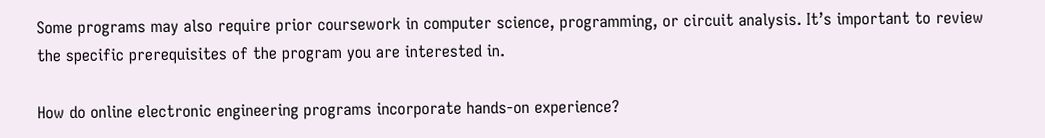Some programs may also require prior coursework in computer science, programming, or circuit analysis. It’s important to review the specific prerequisites of the program you are interested in.

How do online electronic engineering programs incorporate hands-on experience?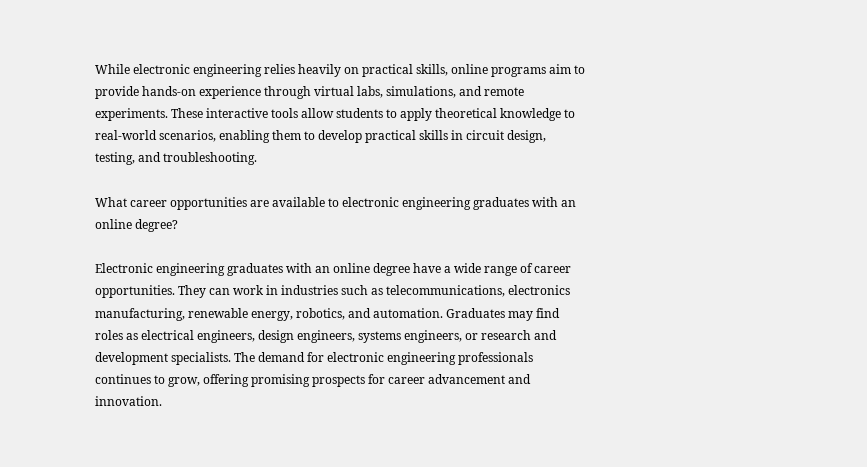While electronic engineering relies heavily on practical skills, online programs aim to provide hands-on experience through virtual labs, simulations, and remote experiments. These interactive tools allow students to apply theoretical knowledge to real-world scenarios, enabling them to develop practical skills in circuit design, testing, and troubleshooting.

What career opportunities are available to electronic engineering graduates with an online degree?

Electronic engineering graduates with an online degree have a wide range of career opportunities. They can work in industries such as telecommunications, electronics manufacturing, renewable energy, robotics, and automation. Graduates may find roles as electrical engineers, design engineers, systems engineers, or research and development specialists. The demand for electronic engineering professionals continues to grow, offering promising prospects for career advancement and innovation.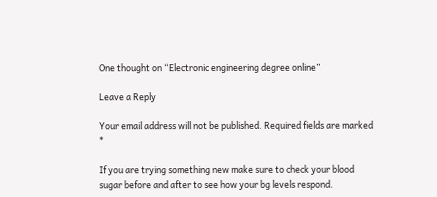One thought on “Electronic engineering degree online”

Leave a Reply

Your email address will not be published. Required fields are marked *

If you are trying something new make sure to check your blood sugar before and after to see how your bg levels respond.